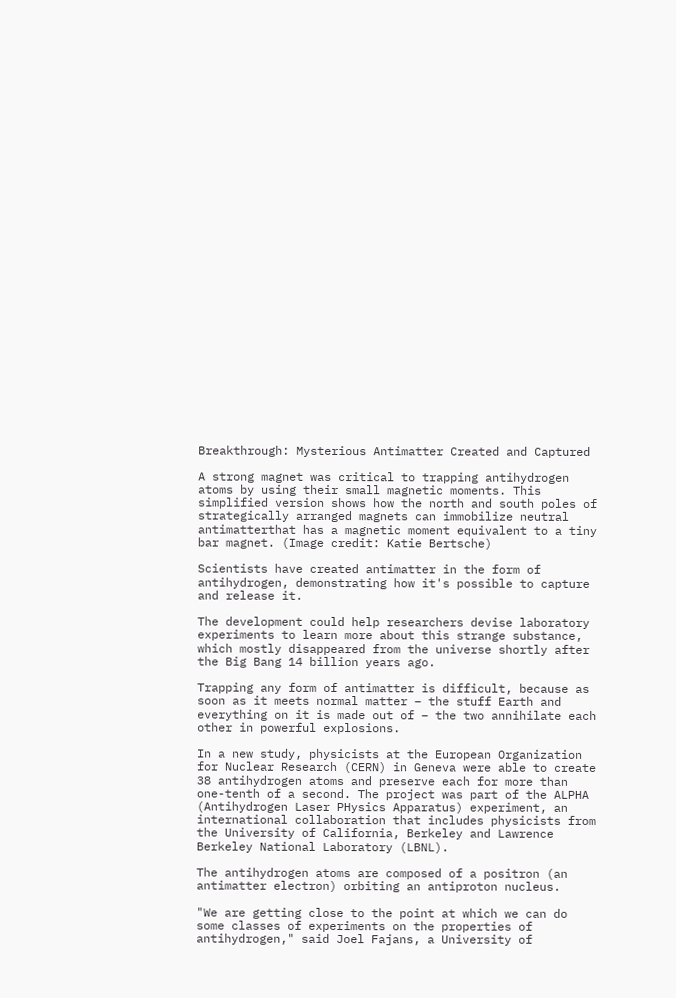Breakthrough: Mysterious Antimatter Created and Captured

A strong magnet was critical to trapping antihydrogen atoms by using their small magnetic moments. This simplified version shows how the north and south poles of strategically arranged magnets can immobilize neutral antimatterthat has a magnetic moment equivalent to a tiny bar magnet. (Image credit: Katie Bertsche)

Scientists have created antimatter in the form of antihydrogen, demonstrating how it's possible to capture and release it.

The development could help researchers devise laboratory experiments to learn more about this strange substance, which mostly disappeared from the universe shortly after the Big Bang 14 billion years ago.

Trapping any form of antimatter is difficult, because as soon as it meets normal matter – the stuff Earth and everything on it is made out of – the two annihilate each other in powerful explosions.

In a new study, physicists at the European Organization for Nuclear Research (CERN) in Geneva were able to create 38 antihydrogen atoms and preserve each for more than one-tenth of a second. The project was part of the ALPHA (Antihydrogen Laser PHysics Apparatus) experiment, an international collaboration that includes physicists from the University of California, Berkeley and Lawrence Berkeley National Laboratory (LBNL).

The antihydrogen atoms are composed of a positron (an antimatter electron) orbiting an antiproton nucleus.

"We are getting close to the point at which we can do some classes of experiments on the properties of antihydrogen," said Joel Fajans, a University of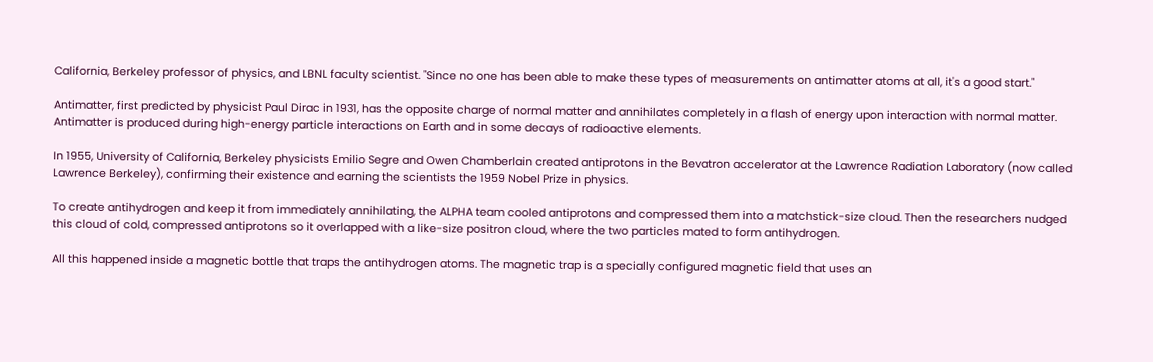California, Berkeley professor of physics, and LBNL faculty scientist. "Since no one has been able to make these types of measurements on antimatter atoms at all, it's a good start."

Antimatter, first predicted by physicist Paul Dirac in 1931, has the opposite charge of normal matter and annihilates completely in a flash of energy upon interaction with normal matter. Antimatter is produced during high-energy particle interactions on Earth and in some decays of radioactive elements.

In 1955, University of California, Berkeley physicists Emilio Segre and Owen Chamberlain created antiprotons in the Bevatron accelerator at the Lawrence Radiation Laboratory (now called Lawrence Berkeley), confirming their existence and earning the scientists the 1959 Nobel Prize in physics.

To create antihydrogen and keep it from immediately annihilating, the ALPHA team cooled antiprotons and compressed them into a matchstick-size cloud. Then the researchers nudged this cloud of cold, compressed antiprotons so it overlapped with a like-size positron cloud, where the two particles mated to form antihydrogen.

All this happened inside a magnetic bottle that traps the antihydrogen atoms. The magnetic trap is a specially configured magnetic field that uses an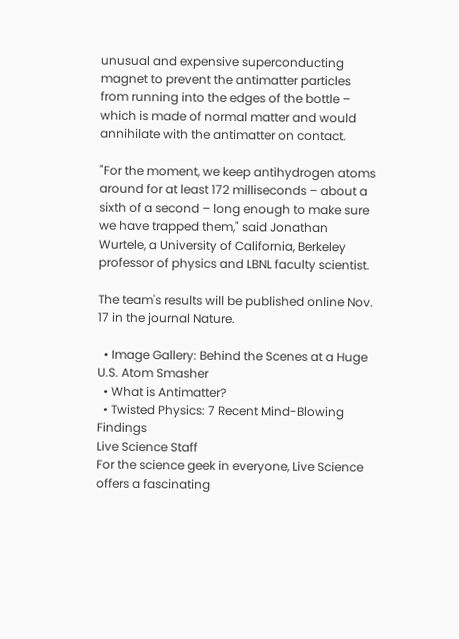unusual and expensive superconducting magnet to prevent the antimatter particles from running into the edges of the bottle – which is made of normal matter and would annihilate with the antimatter on contact.

"For the moment, we keep antihydrogen atoms around for at least 172 milliseconds – about a sixth of a second – long enough to make sure we have trapped them," said Jonathan Wurtele, a University of California, Berkeley professor of physics and LBNL faculty scientist.

The team's results will be published online Nov. 17 in the journal Nature.

  • Image Gallery: Behind the Scenes at a Huge U.S. Atom Smasher
  • What is Antimatter?
  • Twisted Physics: 7 Recent Mind-Blowing Findings
Live Science Staff
For the science geek in everyone, Live Science offers a fascinating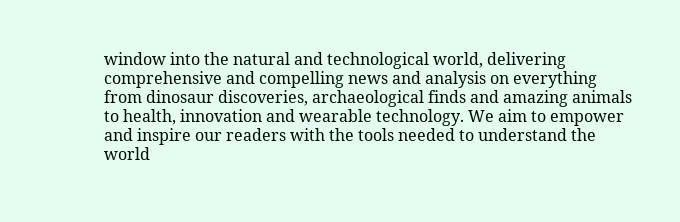window into the natural and technological world, delivering comprehensive and compelling news and analysis on everything from dinosaur discoveries, archaeological finds and amazing animals to health, innovation and wearable technology. We aim to empower and inspire our readers with the tools needed to understand the world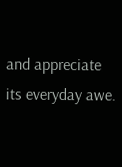and appreciate its everyday awe.